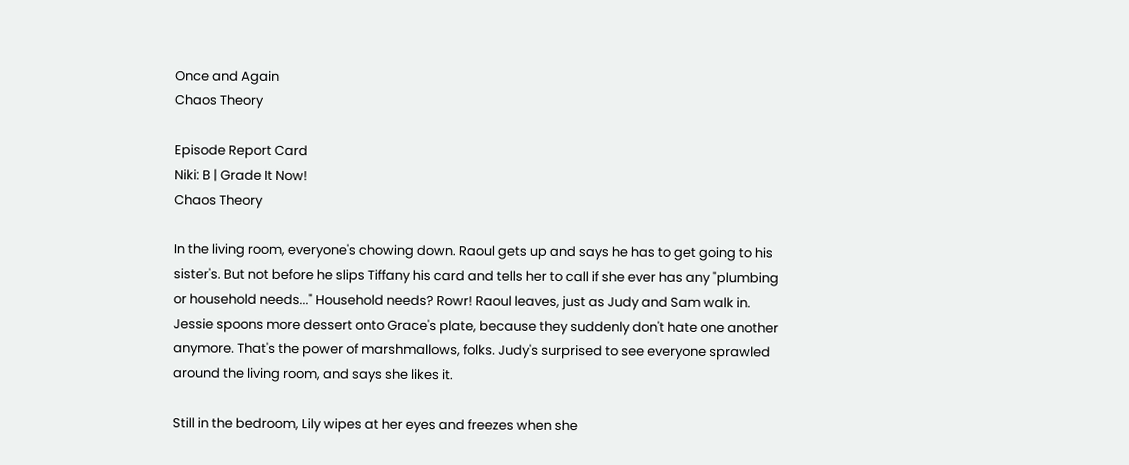Once and Again
Chaos Theory

Episode Report Card
Niki: B | Grade It Now!
Chaos Theory

In the living room, everyone's chowing down. Raoul gets up and says he has to get going to his sister's. But not before he slips Tiffany his card and tells her to call if she ever has any "plumbing or household needs..." Household needs? Rowr! Raoul leaves, just as Judy and Sam walk in. Jessie spoons more dessert onto Grace's plate, because they suddenly don't hate one another anymore. That's the power of marshmallows, folks. Judy's surprised to see everyone sprawled around the living room, and says she likes it.

Still in the bedroom, Lily wipes at her eyes and freezes when she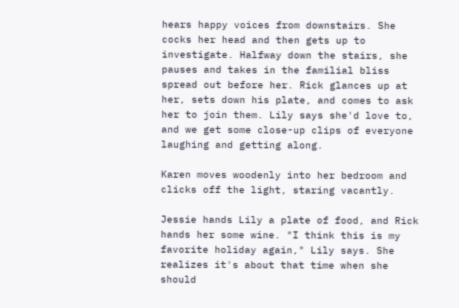hears happy voices from downstairs. She cocks her head and then gets up to investigate. Halfway down the stairs, she pauses and takes in the familial bliss spread out before her. Rick glances up at her, sets down his plate, and comes to ask her to join them. Lily says she'd love to, and we get some close-up clips of everyone laughing and getting along.

Karen moves woodenly into her bedroom and clicks off the light, staring vacantly.

Jessie hands Lily a plate of food, and Rick hands her some wine. "I think this is my favorite holiday again," Lily says. She realizes it's about that time when she should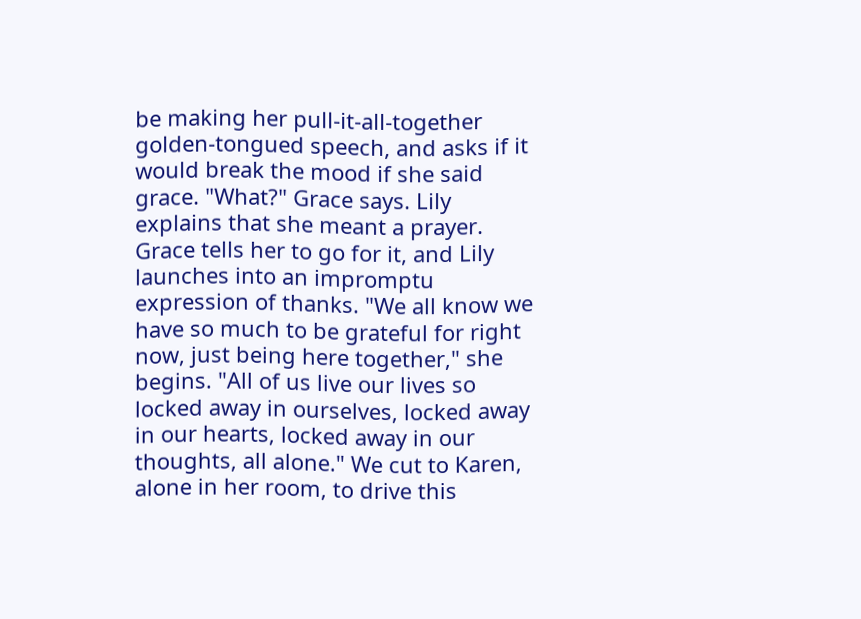be making her pull-it-all-together golden-tongued speech, and asks if it would break the mood if she said grace. "What?" Grace says. Lily explains that she meant a prayer. Grace tells her to go for it, and Lily launches into an impromptu expression of thanks. "We all know we have so much to be grateful for right now, just being here together," she begins. "All of us live our lives so locked away in ourselves, locked away in our hearts, locked away in our thoughts, all alone." We cut to Karen, alone in her room, to drive this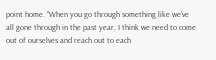point home. "When you go through something like we've all gone through in the past year, I think we need to come out of ourselves and reach out to each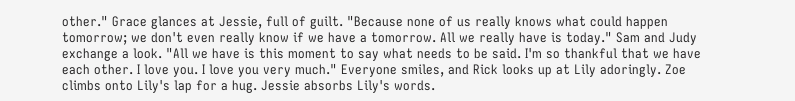other." Grace glances at Jessie, full of guilt. "Because none of us really knows what could happen tomorrow; we don't even really know if we have a tomorrow. All we really have is today." Sam and Judy exchange a look. "All we have is this moment to say what needs to be said. I'm so thankful that we have each other. I love you. I love you very much." Everyone smiles, and Rick looks up at Lily adoringly. Zoe climbs onto Lily's lap for a hug. Jessie absorbs Lily's words.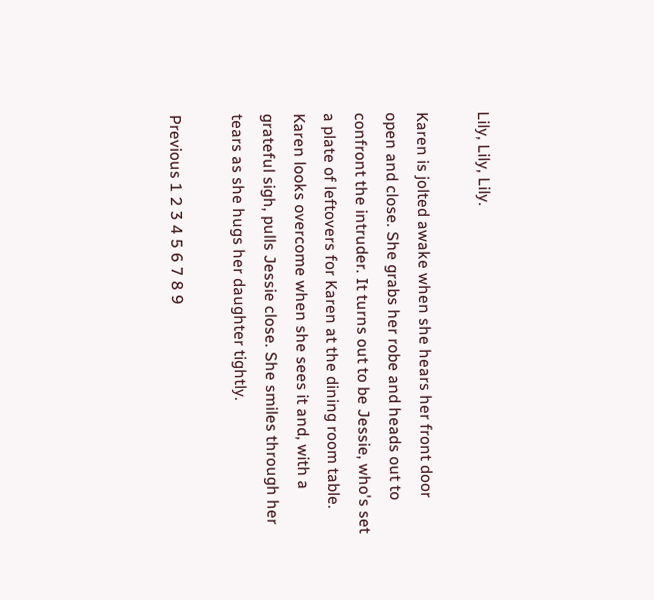Lily, Lily, Lily.

Karen is jolted awake when she hears her front door open and close. She grabs her robe and heads out to confront the intruder. It turns out to be Jessie, who's set a plate of leftovers for Karen at the dining room table. Karen looks overcome when she sees it and, with a grateful sigh, pulls Jessie close. She smiles through her tears as she hugs her daughter tightly.

Previous 1 2 3 4 5 6 7 8 9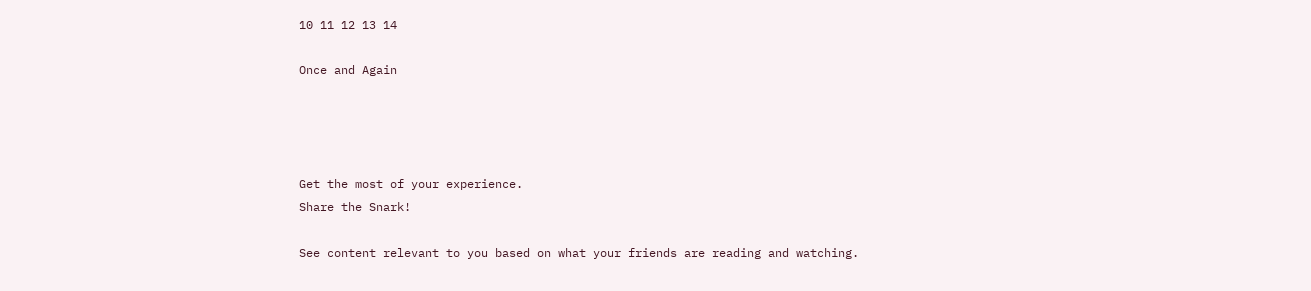10 11 12 13 14

Once and Again




Get the most of your experience.
Share the Snark!

See content relevant to you based on what your friends are reading and watching.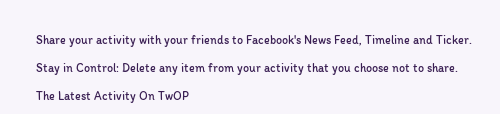Share your activity with your friends to Facebook's News Feed, Timeline and Ticker.

Stay in Control: Delete any item from your activity that you choose not to share.

The Latest Activity On TwOP